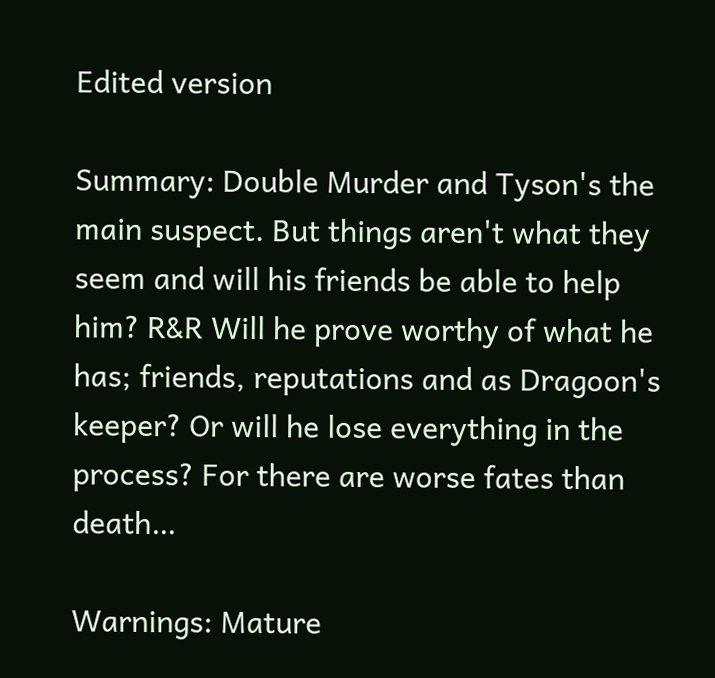Edited version

Summary: Double Murder and Tyson's the main suspect. But things aren't what they seem and will his friends be able to help him? R&R Will he prove worthy of what he has; friends, reputations and as Dragoon's keeper? Or will he lose everything in the process? For there are worse fates than death…

Warnings: Mature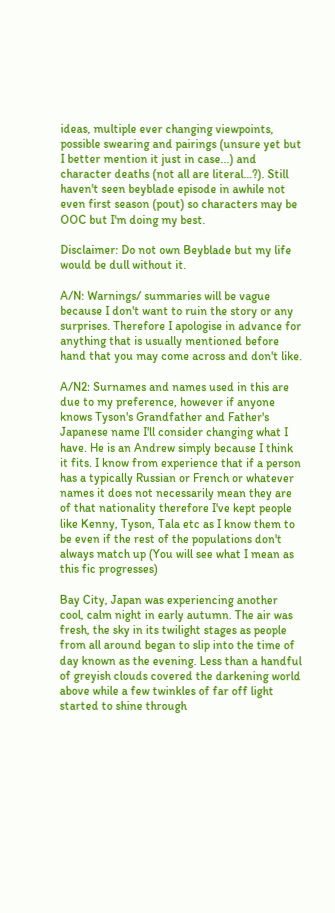ideas, multiple ever changing viewpoints, possible swearing and pairings (unsure yet but I better mention it just in case...) and character deaths (not all are literal…?). Still haven't seen beyblade episode in awhile not even first season (pout) so characters may be OOC but I'm doing my best.

Disclaimer: Do not own Beyblade but my life would be dull without it.

A/N: Warnings/ summaries will be vague because I don't want to ruin the story or any surprises. Therefore I apologise in advance for anything that is usually mentioned before hand that you may come across and don't like.

A/N2: Surnames and names used in this are due to my preference, however if anyone knows Tyson's Grandfather and Father's Japanese name I'll consider changing what I have. He is an Andrew simply because I think it fits. I know from experience that if a person has a typically Russian or French or whatever names it does not necessarily mean they are of that nationality therefore I've kept people like Kenny, Tyson, Tala etc as I know them to be even if the rest of the populations don't always match up (You will see what I mean as this fic progresses)

Bay City, Japan was experiencing another cool, calm night in early autumn. The air was fresh, the sky in its twilight stages as people from all around began to slip into the time of day known as the evening. Less than a handful of greyish clouds covered the darkening world above while a few twinkles of far off light started to shine through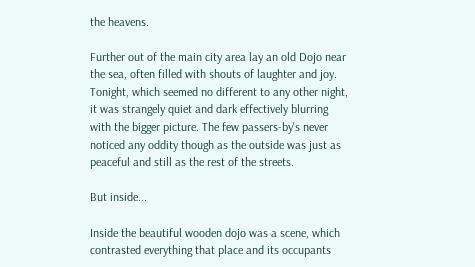the heavens.

Further out of the main city area lay an old Dojo near the sea, often filled with shouts of laughter and joy. Tonight, which seemed no different to any other night, it was strangely quiet and dark effectively blurring with the bigger picture. The few passers-by's never noticed any oddity though as the outside was just as peaceful and still as the rest of the streets.

But inside...

Inside the beautiful wooden dojo was a scene, which contrasted everything that place and its occupants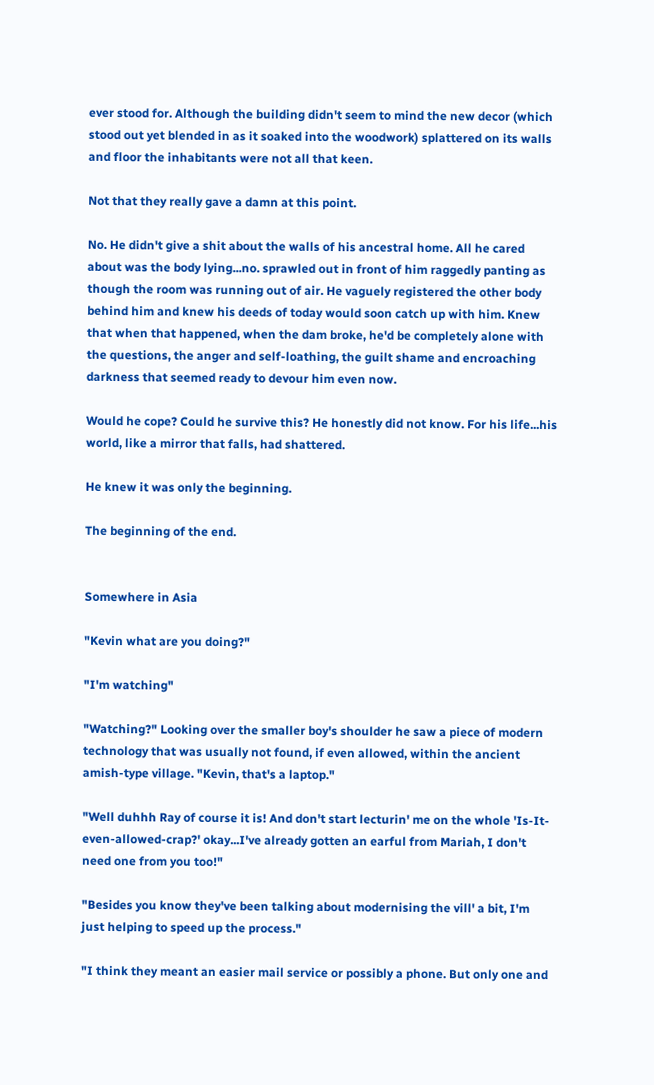ever stood for. Although the building didn't seem to mind the new decor (which stood out yet blended in as it soaked into the woodwork) splattered on its walls and floor the inhabitants were not all that keen.

Not that they really gave a damn at this point.

No. He didn't give a shit about the walls of his ancestral home. All he cared about was the body lying...no. sprawled out in front of him raggedly panting as though the room was running out of air. He vaguely registered the other body behind him and knew his deeds of today would soon catch up with him. Knew that when that happened, when the dam broke, he'd be completely alone with the questions, the anger and self-loathing, the guilt shame and encroaching darkness that seemed ready to devour him even now.

Would he cope? Could he survive this? He honestly did not know. For his life...his world, like a mirror that falls, had shattered.

He knew it was only the beginning.

The beginning of the end.


Somewhere in Asia

"Kevin what are you doing?"

"I'm watching"

"Watching?" Looking over the smaller boy's shoulder he saw a piece of modern technology that was usually not found, if even allowed, within the ancient amish-type village. "Kevin, that's a laptop."

"Well duhhh Ray of course it is! And don't start lecturin' me on the whole 'Is-It-even-allowed-crap?' okay...I've already gotten an earful from Mariah, I don't need one from you too!"

"Besides you know they've been talking about modernising the vill' a bit, I'm just helping to speed up the process."

"I think they meant an easier mail service or possibly a phone. But only one and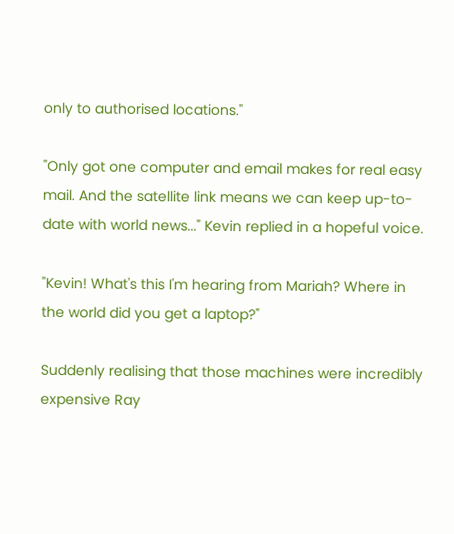only to authorised locations."

"Only got one computer and email makes for real easy mail. And the satellite link means we can keep up-to-date with world news..." Kevin replied in a hopeful voice.

"Kevin! What's this I'm hearing from Mariah? Where in the world did you get a laptop?"

Suddenly realising that those machines were incredibly expensive Ray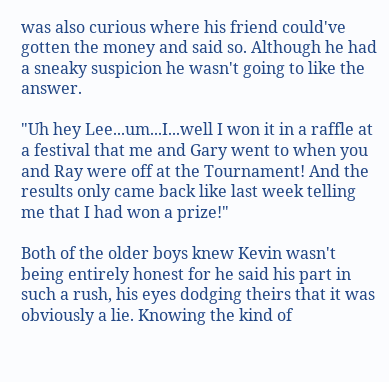was also curious where his friend could've gotten the money and said so. Although he had a sneaky suspicion he wasn't going to like the answer.

"Uh hey Lee...um...I...well I won it in a raffle at a festival that me and Gary went to when you and Ray were off at the Tournament! And the results only came back like last week telling me that I had won a prize!"

Both of the older boys knew Kevin wasn't being entirely honest for he said his part in such a rush, his eyes dodging theirs that it was obviously a lie. Knowing the kind of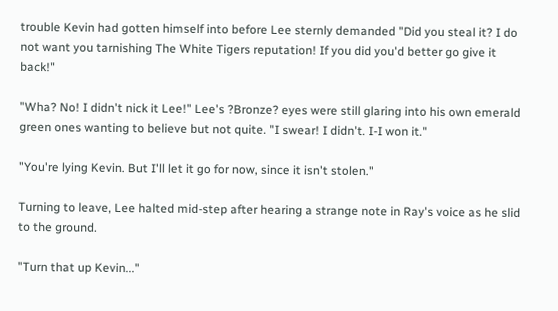trouble Kevin had gotten himself into before Lee sternly demanded "Did you steal it? I do not want you tarnishing The White Tigers reputation! If you did you'd better go give it back!"

"Wha? No! I didn't nick it Lee!" Lee's ?Bronze? eyes were still glaring into his own emerald green ones wanting to believe but not quite. "I swear! I didn't. I-I won it."

"You're lying Kevin. But I'll let it go for now, since it isn't stolen."

Turning to leave, Lee halted mid-step after hearing a strange note in Ray's voice as he slid to the ground.

"Turn that up Kevin..."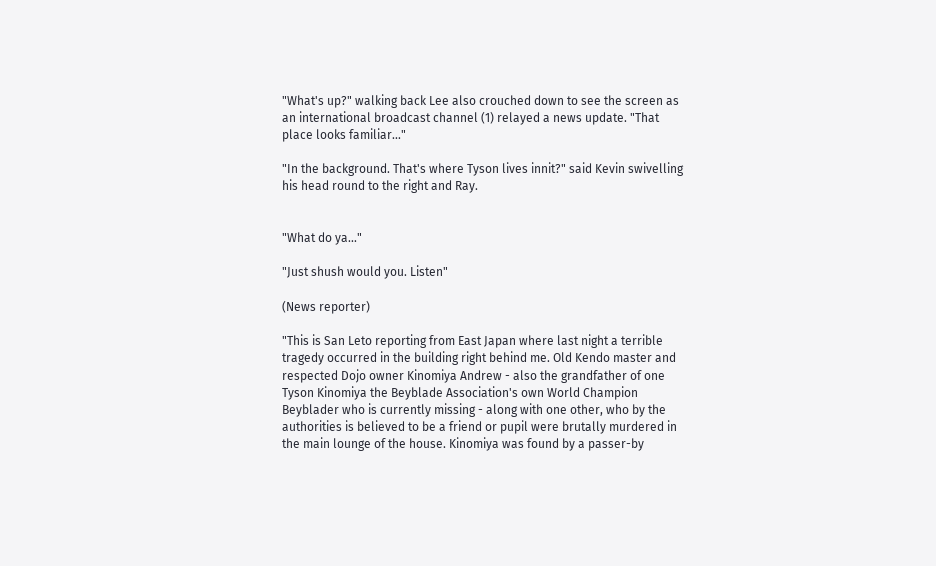"What's up?" walking back Lee also crouched down to see the screen as an international broadcast channel (1) relayed a news update. "That place looks familiar..."

"In the background. That's where Tyson lives innit?" said Kevin swivelling his head round to the right and Ray.


"What do ya..."

"Just shush would you. Listen"

(News reporter)

"This is San Leto reporting from East Japan where last night a terrible tragedy occurred in the building right behind me. Old Kendo master and respected Dojo owner Kinomiya Andrew - also the grandfather of one Tyson Kinomiya the Beyblade Association's own World Champion Beyblader who is currently missing - along with one other, who by the authorities is believed to be a friend or pupil were brutally murdered in the main lounge of the house. Kinomiya was found by a passer-by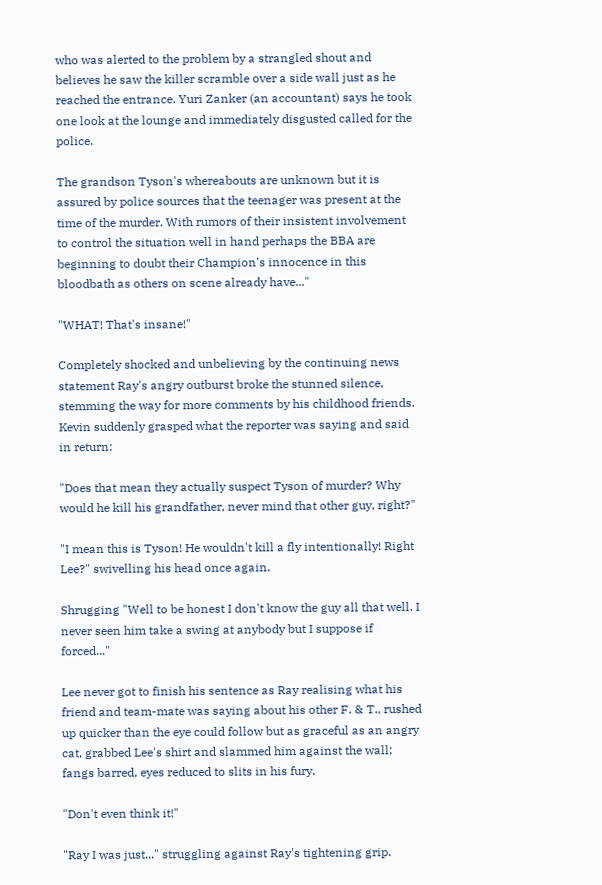who was alerted to the problem by a strangled shout and believes he saw the killer scramble over a side wall just as he reached the entrance. Yuri Zanker (an accountant) says he took one look at the lounge and immediately disgusted called for the police.

The grandson Tyson's whereabouts are unknown but it is assured by police sources that the teenager was present at the time of the murder. With rumors of their insistent involvement to control the situation well in hand perhaps the BBA are beginning to doubt their Champion's innocence in this bloodbath as others on scene already have..."

"WHAT! That's insane!"

Completely shocked and unbelieving by the continuing news statement Ray's angry outburst broke the stunned silence, stemming the way for more comments by his childhood friends. Kevin suddenly grasped what the reporter was saying and said in return:

"Does that mean they actually suspect Tyson of murder? Why would he kill his grandfather, never mind that other guy, right?"

"I mean this is Tyson! He wouldn't kill a fly intentionally! Right Lee?" swivelling his head once again.

Shrugging "Well to be honest I don't know the guy all that well. I never seen him take a swing at anybody but I suppose if forced..."

Lee never got to finish his sentence as Ray realising what his friend and team-mate was saying about his other F. & T., rushed up quicker than the eye could follow but as graceful as an angry cat, grabbed Lee's shirt and slammed him against the wall; fangs barred, eyes reduced to slits in his fury.

"Don't even think it!"

"Ray I was just..." struggling against Ray's tightening grip.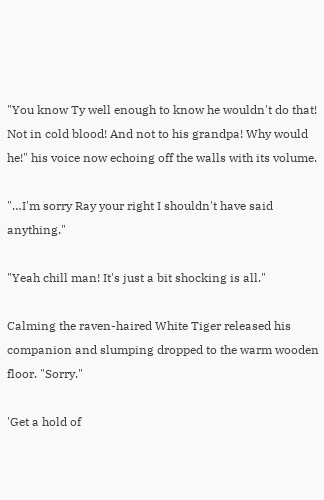"You know Ty well enough to know he wouldn't do that! Not in cold blood! And not to his grandpa! Why would he!" his voice now echoing off the walls with its volume.

"…I'm sorry Ray your right I shouldn't have said anything."

"Yeah chill man! It's just a bit shocking is all."

Calming the raven-haired White Tiger released his companion and slumping dropped to the warm wooden floor. "Sorry."

'Get a hold of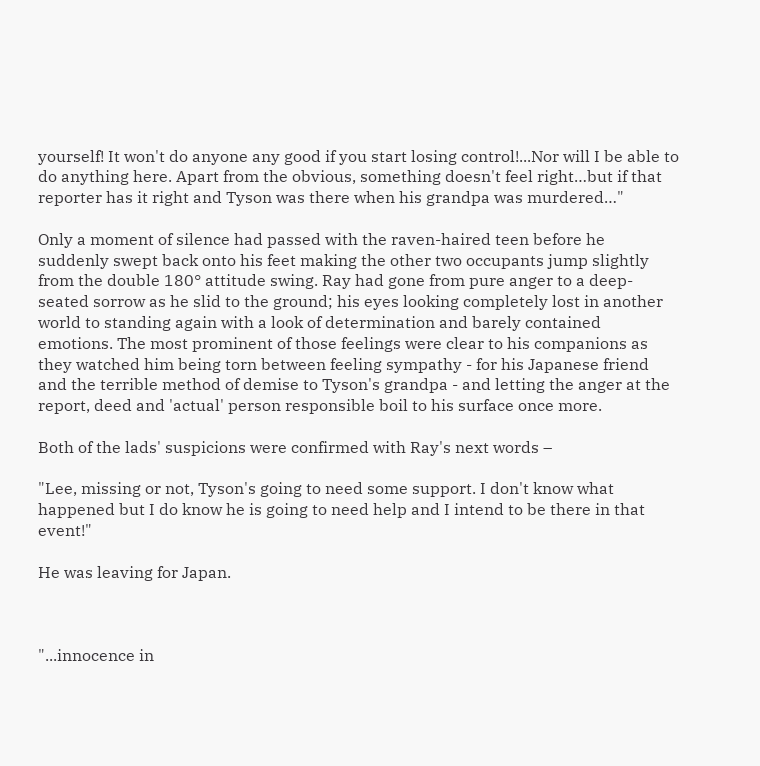yourself! It won't do anyone any good if you start losing control!...Nor will I be able to do anything here. Apart from the obvious, something doesn't feel right…but if that reporter has it right and Tyson was there when his grandpa was murdered…"

Only a moment of silence had passed with the raven-haired teen before he suddenly swept back onto his feet making the other two occupants jump slightly from the double 180° attitude swing. Ray had gone from pure anger to a deep-seated sorrow as he slid to the ground; his eyes looking completely lost in another world to standing again with a look of determination and barely contained emotions. The most prominent of those feelings were clear to his companions as they watched him being torn between feeling sympathy - for his Japanese friend and the terrible method of demise to Tyson's grandpa - and letting the anger at the report, deed and 'actual' person responsible boil to his surface once more.

Both of the lads' suspicions were confirmed with Ray's next words –

"Lee, missing or not, Tyson's going to need some support. I don't know what happened but I do know he is going to need help and I intend to be there in that event!"

He was leaving for Japan.



"...innocence in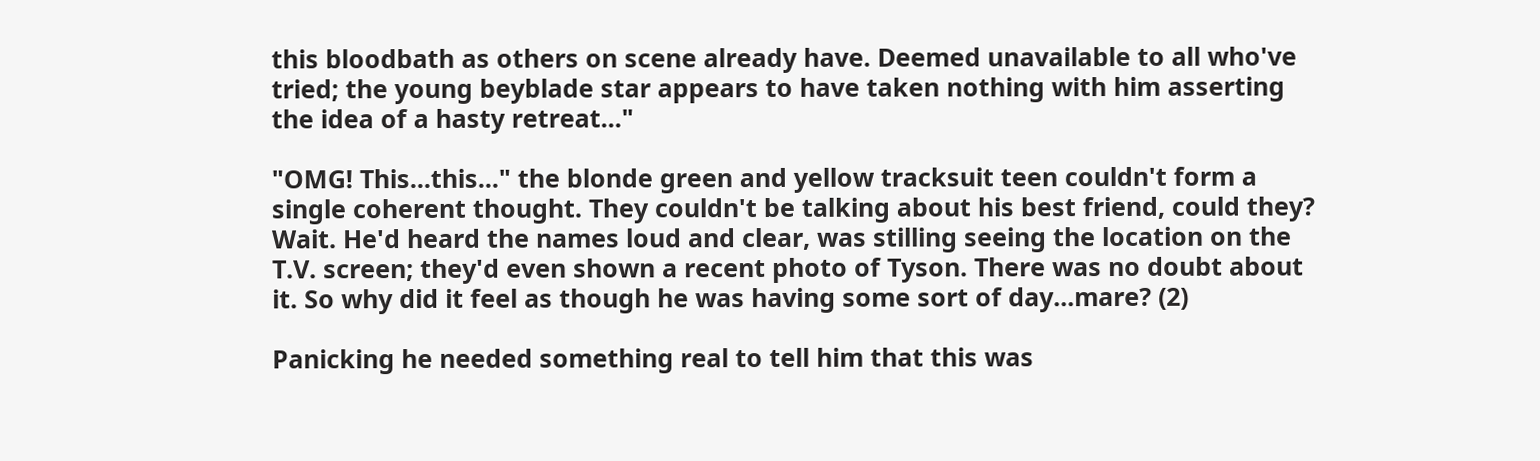this bloodbath as others on scene already have. Deemed unavailable to all who've tried; the young beyblade star appears to have taken nothing with him asserting the idea of a hasty retreat..."

"OMG! This...this..." the blonde green and yellow tracksuit teen couldn't form a single coherent thought. They couldn't be talking about his best friend, could they? Wait. He'd heard the names loud and clear, was stilling seeing the location on the T.V. screen; they'd even shown a recent photo of Tyson. There was no doubt about it. So why did it feel as though he was having some sort of day...mare? (2)

Panicking he needed something real to tell him that this was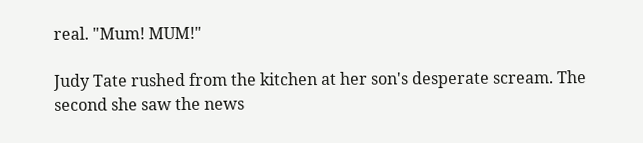real. "Mum! MUM!"

Judy Tate rushed from the kitchen at her son's desperate scream. The second she saw the news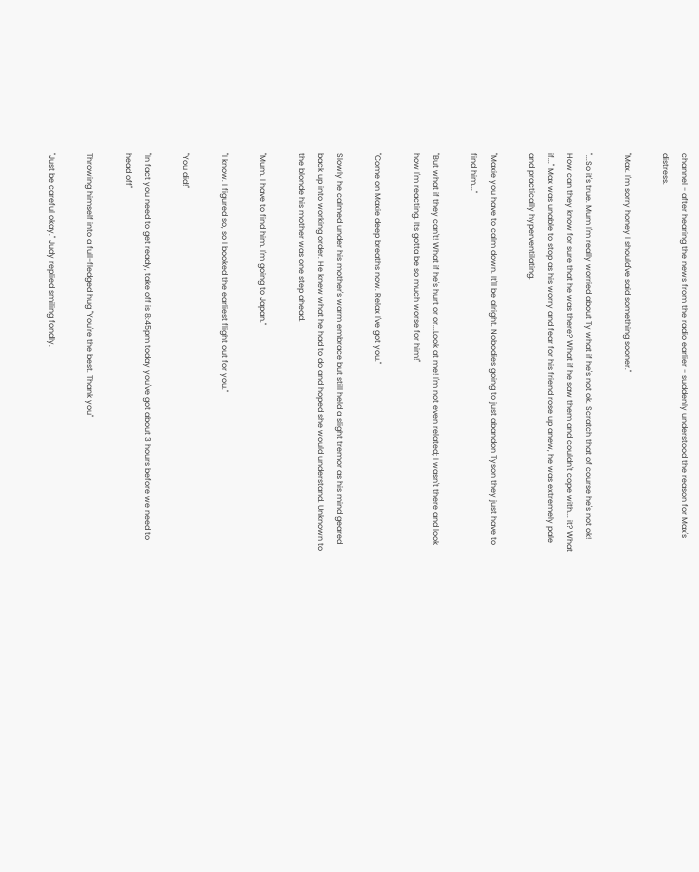channel - after hearing the news from the radio earlier - suddenly understood the reason for Max's distress.

"Max. I'm sorry honey I should've said something sooner."

"...So it's true. Mum I'm really worried about Ty what if he's not ok. Scratch that of course he's not ok! How can they know for sure that he was there? What if he saw them and couldn't cope with... it? What if..." Max was unable to stop as his worry and fear for his friend rose up anew, he was extremely pale and practically hyperventilating.

"Maxie you have to calm down. It'll be alright. Nobodies going to just abandon Tyson they just have to find him..."

"But what if they can't! What if he's hurt or or...Look at me! I'm not even related; I wasn't there and look how I'm reacting. Its gotta be so much worse for him!"

"Come on Maxie deep breaths now. Relax I've got you."

Slowly he calmed under his mother's warm embrace but still held a slight tremor as his mind geared back up into working order. He knew what he had to do and hoped she would understand. Unknown to the blonde his mother was one step ahead.

"Mum. I have to find him. I'm going to Japan."

"I know. I figured so, so I booked the earliest flight out for you."

"You did!"

"In fact you need to get ready, take off is 8:45pm today you've got about 3 hours before we need to head off"

Throwing himself into a full-fledged hug "You're the best. Thank you"

"Just be careful okay." Judy replied smiling fondly.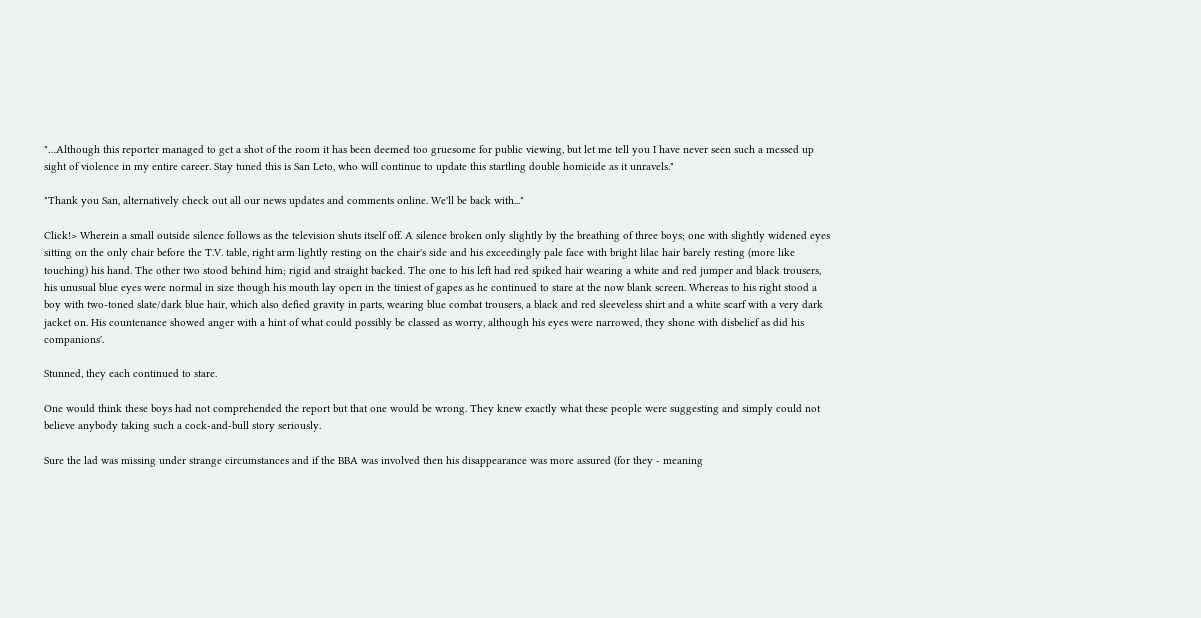"…Although this reporter managed to get a shot of the room it has been deemed too gruesome for public viewing, but let me tell you I have never seen such a messed up sight of violence in my entire career. Stay tuned this is San Leto, who will continue to update this startling double homicide as it unravels."

"Thank you San, alternatively check out all our news updates and comments online. We'll be back with..."

Click!> Wherein a small outside silence follows as the television shuts itself off. A silence broken only slightly by the breathing of three boys; one with slightly widened eyes sitting on the only chair before the T.V. table, right arm lightly resting on the chair's side and his exceedingly pale face with bright lilac hair barely resting (more like touching) his hand. The other two stood behind him; rigid and straight backed. The one to his left had red spiked hair wearing a white and red jumper and black trousers, his unusual blue eyes were normal in size though his mouth lay open in the tiniest of gapes as he continued to stare at the now blank screen. Whereas to his right stood a boy with two-toned slate/dark blue hair, which also defied gravity in parts, wearing blue combat trousers, a black and red sleeveless shirt and a white scarf with a very dark jacket on. His countenance showed anger with a hint of what could possibly be classed as worry, although his eyes were narrowed, they shone with disbelief as did his companions'.

Stunned, they each continued to stare.

One would think these boys had not comprehended the report but that one would be wrong. They knew exactly what these people were suggesting and simply could not believe anybody taking such a cock-and-bull story seriously.

Sure the lad was missing under strange circumstances and if the BBA was involved then his disappearance was more assured (for they - meaning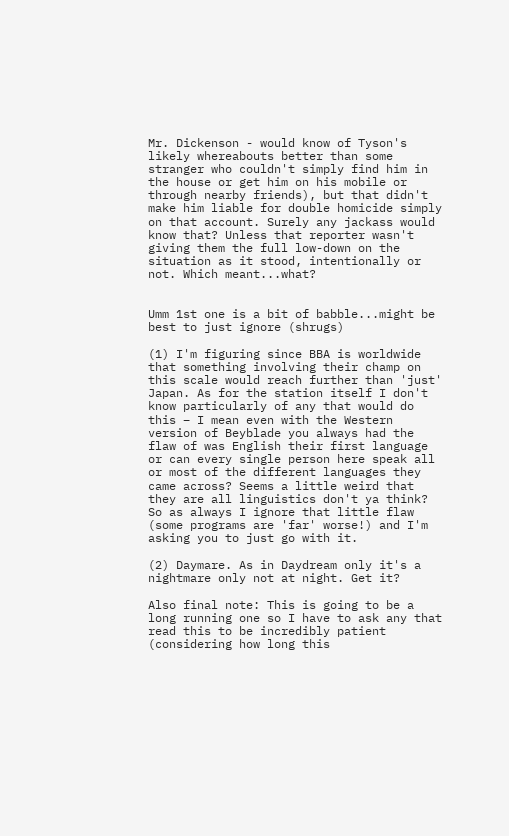Mr. Dickenson - would know of Tyson's likely whereabouts better than some stranger who couldn't simply find him in the house or get him on his mobile or through nearby friends), but that didn't make him liable for double homicide simply on that account. Surely any jackass would know that? Unless that reporter wasn't giving them the full low-down on the situation as it stood, intentionally or not. Which meant...what?


Umm 1st one is a bit of babble...might be best to just ignore (shrugs)

(1) I'm figuring since BBA is worldwide that something involving their champ on this scale would reach further than 'just' Japan. As for the station itself I don't know particularly of any that would do this – I mean even with the Western version of Beyblade you always had the flaw of was English their first language or can every single person here speak all or most of the different languages they came across? Seems a little weird that they are all linguistics don't ya think? So as always I ignore that little flaw (some programs are 'far' worse!) and I'm asking you to just go with it.

(2) Daymare. As in Daydream only it's a nightmare only not at night. Get it?

Also final note: This is going to be a long running one so I have to ask any that read this to be incredibly patient (considering how long this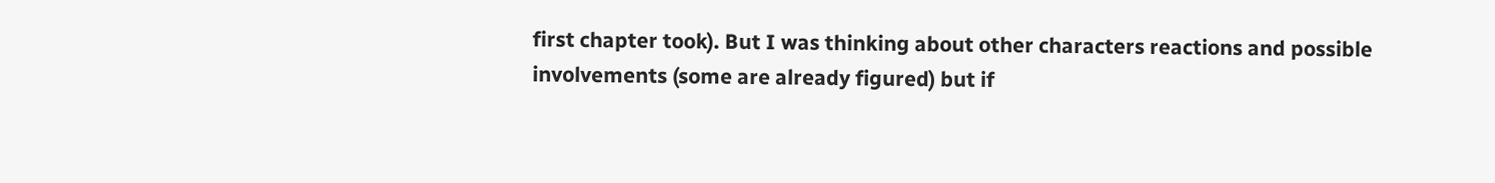first chapter took). But I was thinking about other characters reactions and possible involvements (some are already figured) but if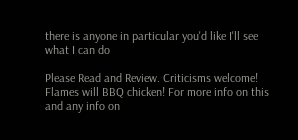there is anyone in particular you'd like I'll see what I can do

Please Read and Review. Criticisms welcome! Flames will BBQ chicken! For more info on this and any info on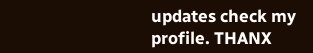updates check my profile. THANX